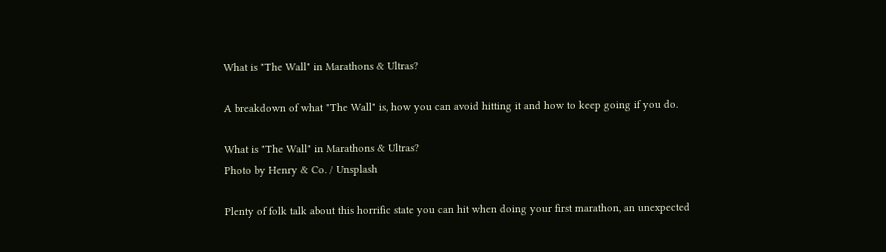What is "The Wall" in Marathons & Ultras?

A breakdown of what "The Wall" is, how you can avoid hitting it and how to keep going if you do.

What is "The Wall" in Marathons & Ultras?
Photo by Henry & Co. / Unsplash

Plenty of folk talk about this horrific state you can hit when doing your first marathon, an unexpected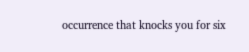occurrence that knocks you for six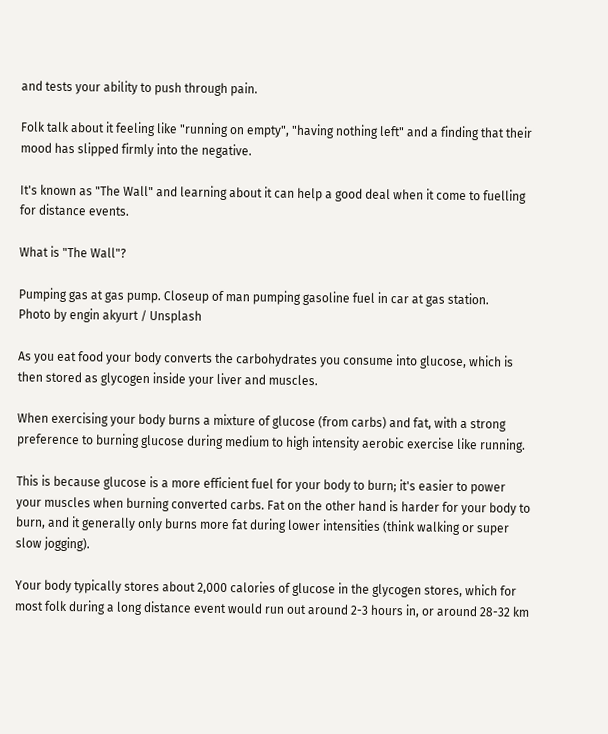and tests your ability to push through pain.

Folk talk about it feeling like "running on empty", "having nothing left" and a finding that their mood has slipped firmly into the negative.

It's known as "The Wall" and learning about it can help a good deal when it come to fuelling for distance events.

What is "The Wall"?

Pumping gas at gas pump. Closeup of man pumping gasoline fuel in car at gas station.
Photo by engin akyurt / Unsplash

As you eat food your body converts the carbohydrates you consume into glucose, which is then stored as glycogen inside your liver and muscles.

When exercising your body burns a mixture of glucose (from carbs) and fat, with a strong preference to burning glucose during medium to high intensity aerobic exercise like running.

This is because glucose is a more efficient fuel for your body to burn; it's easier to power your muscles when burning converted carbs. Fat on the other hand is harder for your body to burn, and it generally only burns more fat during lower intensities (think walking or super slow jogging).

Your body typically stores about 2,000 calories of glucose in the glycogen stores, which for most folk during a long distance event would run out around 2-3 hours in, or around 28-32 km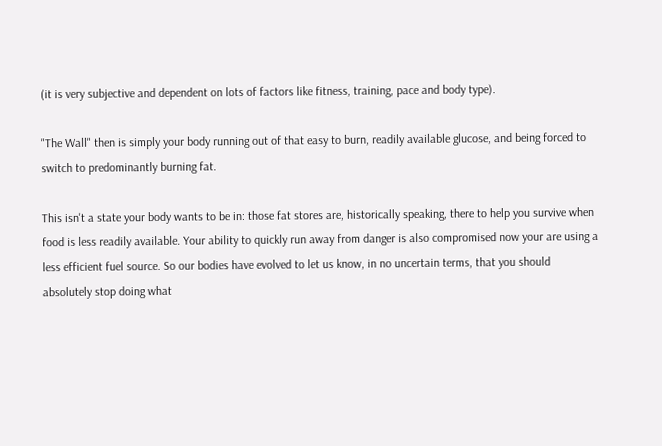(it is very subjective and dependent on lots of factors like fitness, training, pace and body type).

"The Wall" then is simply your body running out of that easy to burn, readily available glucose, and being forced to switch to predominantly burning fat.

This isn't a state your body wants to be in: those fat stores are, historically speaking, there to help you survive when food is less readily available. Your ability to quickly run away from danger is also compromised now your are using a less efficient fuel source. So our bodies have evolved to let us know, in no uncertain terms, that you should absolutely stop doing what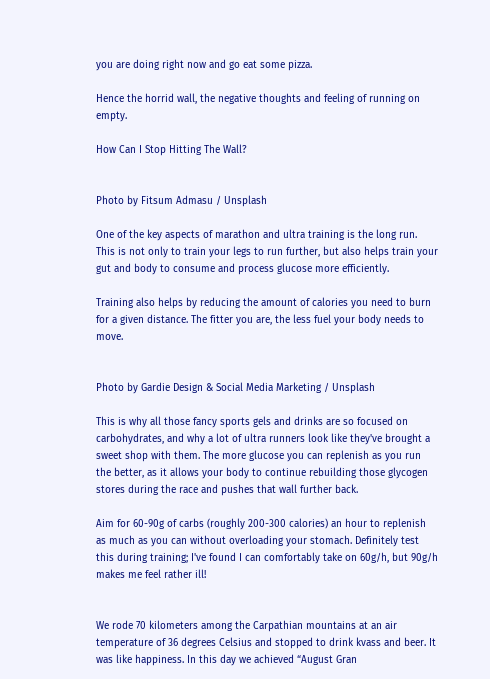you are doing right now and go eat some pizza.

Hence the horrid wall, the negative thoughts and feeling of running on empty.

How Can I Stop Hitting The Wall?


Photo by Fitsum Admasu / Unsplash

One of the key aspects of marathon and ultra training is the long run. This is not only to train your legs to run further, but also helps train your gut and body to consume and process glucose more efficiently.

Training also helps by reducing the amount of calories you need to burn for a given distance. The fitter you are, the less fuel your body needs to move.


Photo by Gardie Design & Social Media Marketing / Unsplash

This is why all those fancy sports gels and drinks are so focused on carbohydrates, and why a lot of ultra runners look like they've brought a sweet shop with them. The more glucose you can replenish as you run the better, as it allows your body to continue rebuilding those glycogen stores during the race and pushes that wall further back.

Aim for 60-90g of carbs (roughly 200-300 calories) an hour to replenish as much as you can without overloading your stomach. Definitely test this during training; I've found I can comfortably take on 60g/h, but 90g/h makes me feel rather ill!


We rode 70 kilometers among the Carpathian mountains at an air temperature of 36 degrees Celsius and stopped to drink kvass and beer. It was like happiness. In this day we achieved “August Gran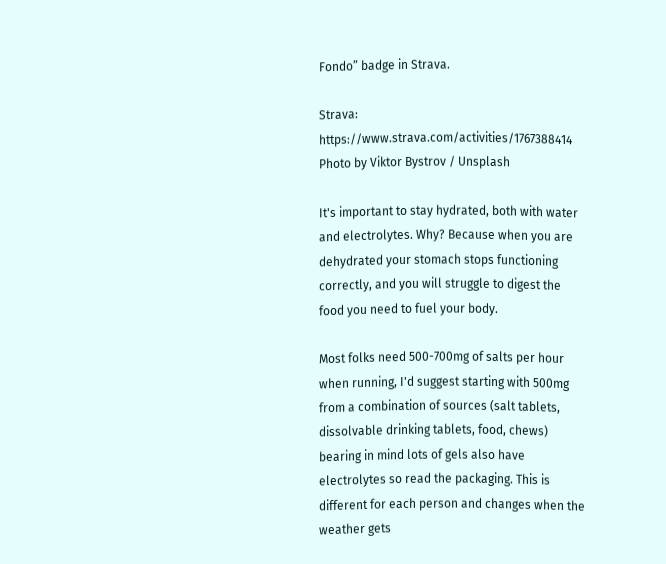Fondo” badge in Strava.

Strava: https://www.strava.com/activities/1767388414
Photo by Viktor Bystrov / Unsplash

It's important to stay hydrated, both with water and electrolytes. Why? Because when you are dehydrated your stomach stops functioning correctly, and you will struggle to digest the food you need to fuel your body.

Most folks need 500-700mg of salts per hour when running, I'd suggest starting with 500mg from a combination of sources (salt tablets, dissolvable drinking tablets, food, chews) bearing in mind lots of gels also have electrolytes so read the packaging. This is different for each person and changes when the weather gets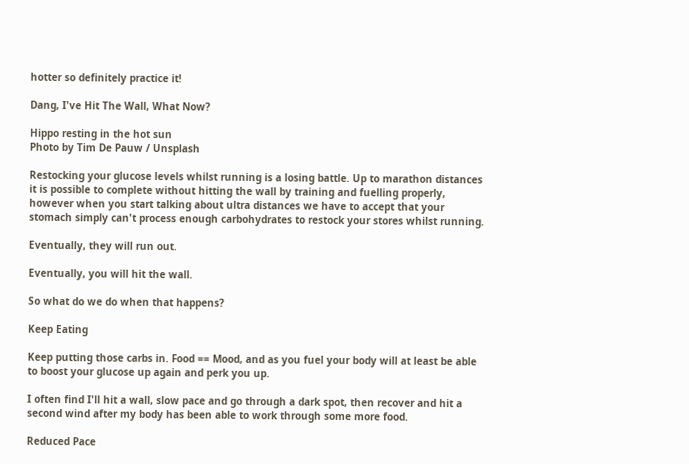hotter so definitely practice it!

Dang, I've Hit The Wall, What Now?

Hippo resting in the hot sun
Photo by Tim De Pauw / Unsplash

Restocking your glucose levels whilst running is a losing battle. Up to marathon distances it is possible to complete without hitting the wall by training and fuelling properly, however when you start talking about ultra distances we have to accept that your stomach simply can't process enough carbohydrates to restock your stores whilst running.

Eventually, they will run out.

Eventually, you will hit the wall.

So what do we do when that happens?

Keep Eating

Keep putting those carbs in. Food == Mood, and as you fuel your body will at least be able to boost your glucose up again and perk you up.

I often find I'll hit a wall, slow pace and go through a dark spot, then recover and hit a second wind after my body has been able to work through some more food.

Reduced Pace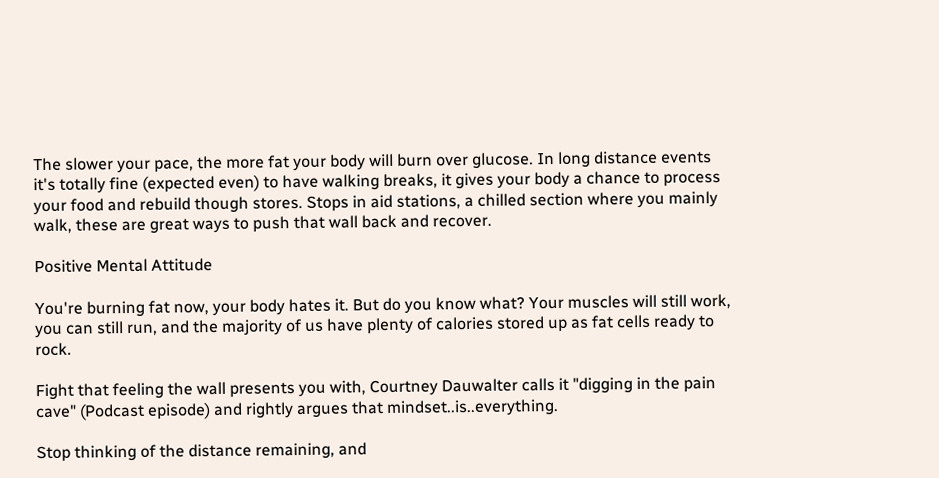The slower your pace, the more fat your body will burn over glucose. In long distance events it's totally fine (expected even) to have walking breaks, it gives your body a chance to process your food and rebuild though stores. Stops in aid stations, a chilled section where you mainly walk, these are great ways to push that wall back and recover.

Positive Mental Attitude

You're burning fat now, your body hates it. But do you know what? Your muscles will still work, you can still run, and the majority of us have plenty of calories stored up as fat cells ready to rock.

Fight that feeling the wall presents you with, Courtney Dauwalter calls it "digging in the pain cave" (Podcast episode) and rightly argues that mindset..is..everything.

Stop thinking of the distance remaining, and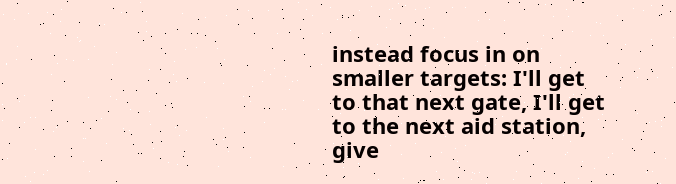instead focus in on smaller targets: I'll get to that next gate, I'll get to the next aid station, give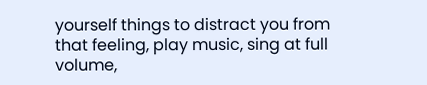yourself things to distract you from that feeling, play music, sing at full volume,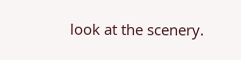look at the scenery.